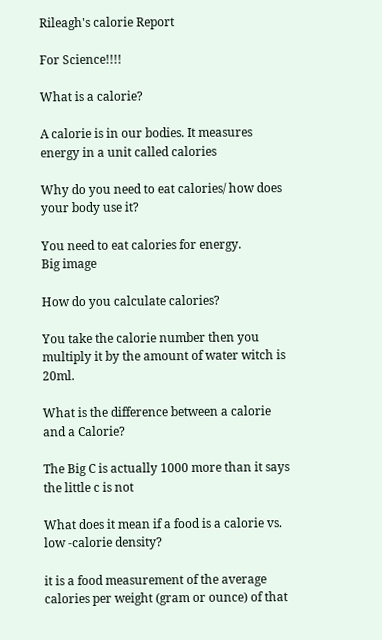Rileagh's calorie Report

For Science!!!!

What is a calorie?

A calorie is in our bodies. It measures energy in a unit called calories

Why do you need to eat calories/ how does your body use it?

You need to eat calories for energy.
Big image

How do you calculate calories?

You take the calorie number then you multiply it by the amount of water witch is 20ml.

What is the difference between a calorie and a Calorie?

The Big C is actually 1000 more than it says the little c is not

What does it mean if a food is a calorie vs. low -calorie density?

it is a food measurement of the average calories per weight (gram or ounce) of that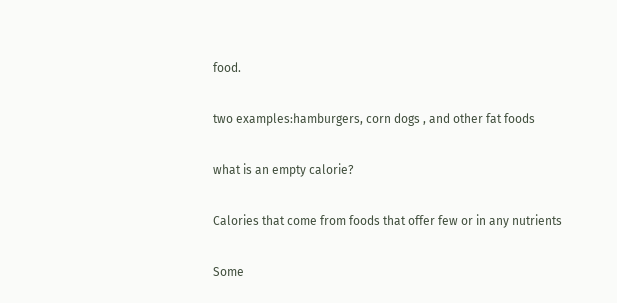food.

two examples:hamburgers, corn dogs , and other fat foods

what is an empty calorie?

Calories that come from foods that offer few or in any nutrients

Some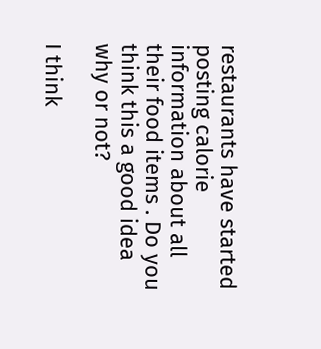restaurants have started posting calorie information about all their food items . Do you think this a good idea why or not?

I think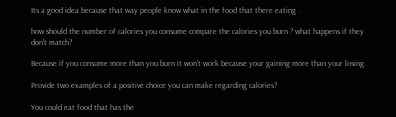Its a good idea because that way people know what in the food that there eating .

how should the number of calories you consume compare the calories you burn ? what happens if they don't match?

Because if you consume more than you burn it won't work because your gaining more than your losing.

Provide two examples of a positive choice you can make regarding calories?

You could eat food that has the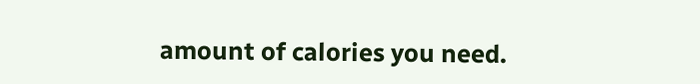amount of calories you need.